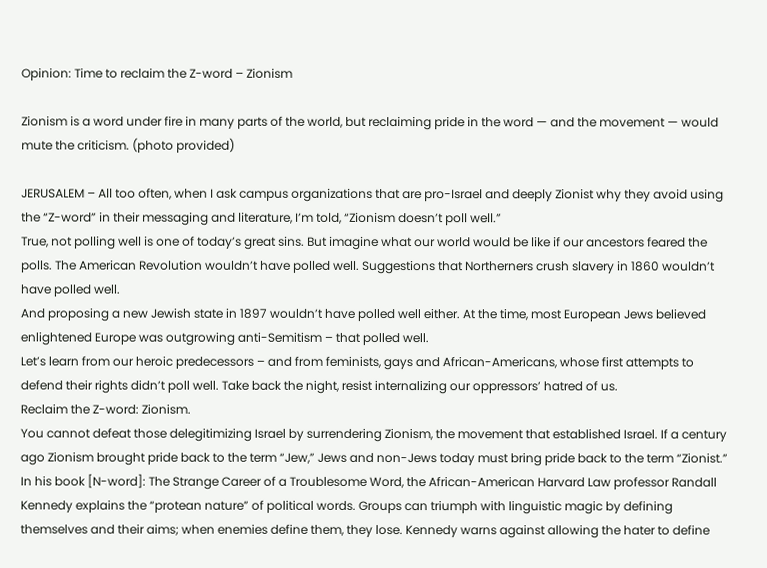Opinion: Time to reclaim the Z-word – Zionism

Zionism is a word under fire in many parts of the world, but reclaiming pride in the word — and the movement — would mute the criticism. (photo provided)

JERUSALEM – All too often, when I ask campus organizations that are pro-Israel and deeply Zionist why they avoid using the “Z-word” in their messaging and literature, I’m told, “Zionism doesn’t poll well.”
True, not polling well is one of today’s great sins. But imagine what our world would be like if our ancestors feared the polls. The American Revolution wouldn’t have polled well. Suggestions that Northerners crush slavery in 1860 wouldn’t have polled well.
And proposing a new Jewish state in 1897 wouldn’t have polled well either. At the time, most European Jews believed enlightened Europe was outgrowing anti-Semitism – that polled well.
Let’s learn from our heroic predecessors – and from feminists, gays and African-Americans, whose first attempts to defend their rights didn’t poll well. Take back the night, resist internalizing our oppressors’ hatred of us.
Reclaim the Z-word: Zionism.
You cannot defeat those delegitimizing Israel by surrendering Zionism, the movement that established Israel. If a century ago Zionism brought pride back to the term “Jew,” Jews and non-Jews today must bring pride back to the term “Zionist.”
In his book [N-word]: The Strange Career of a Troublesome Word, the African-American Harvard Law professor Randall Kennedy explains the “protean nature” of political words. Groups can triumph with linguistic magic by defining themselves and their aims; when enemies define them, they lose. Kennedy warns against allowing the hater to define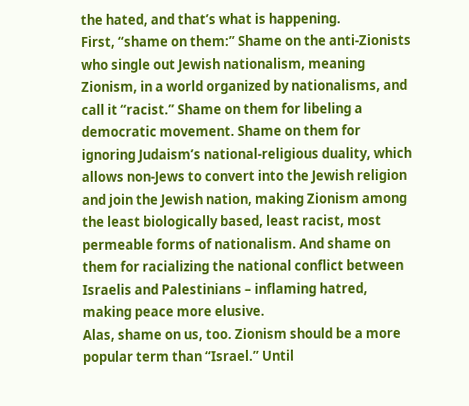the hated, and that’s what is happening.
First, “shame on them:” Shame on the anti-Zionists who single out Jewish nationalism, meaning Zionism, in a world organized by nationalisms, and call it “racist.” Shame on them for libeling a democratic movement. Shame on them for ignoring Judaism’s national-religious duality, which allows non-Jews to convert into the Jewish religion and join the Jewish nation, making Zionism among the least biologically based, least racist, most permeable forms of nationalism. And shame on them for racializing the national conflict between Israelis and Palestinians – inflaming hatred, making peace more elusive.
Alas, shame on us, too. Zionism should be a more popular term than “Israel.” Until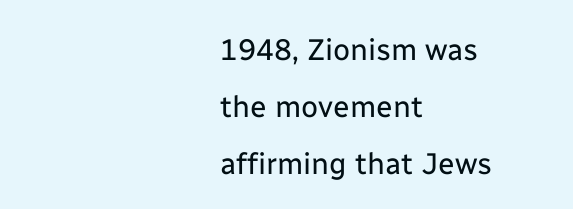1948, Zionism was the movement affirming that Jews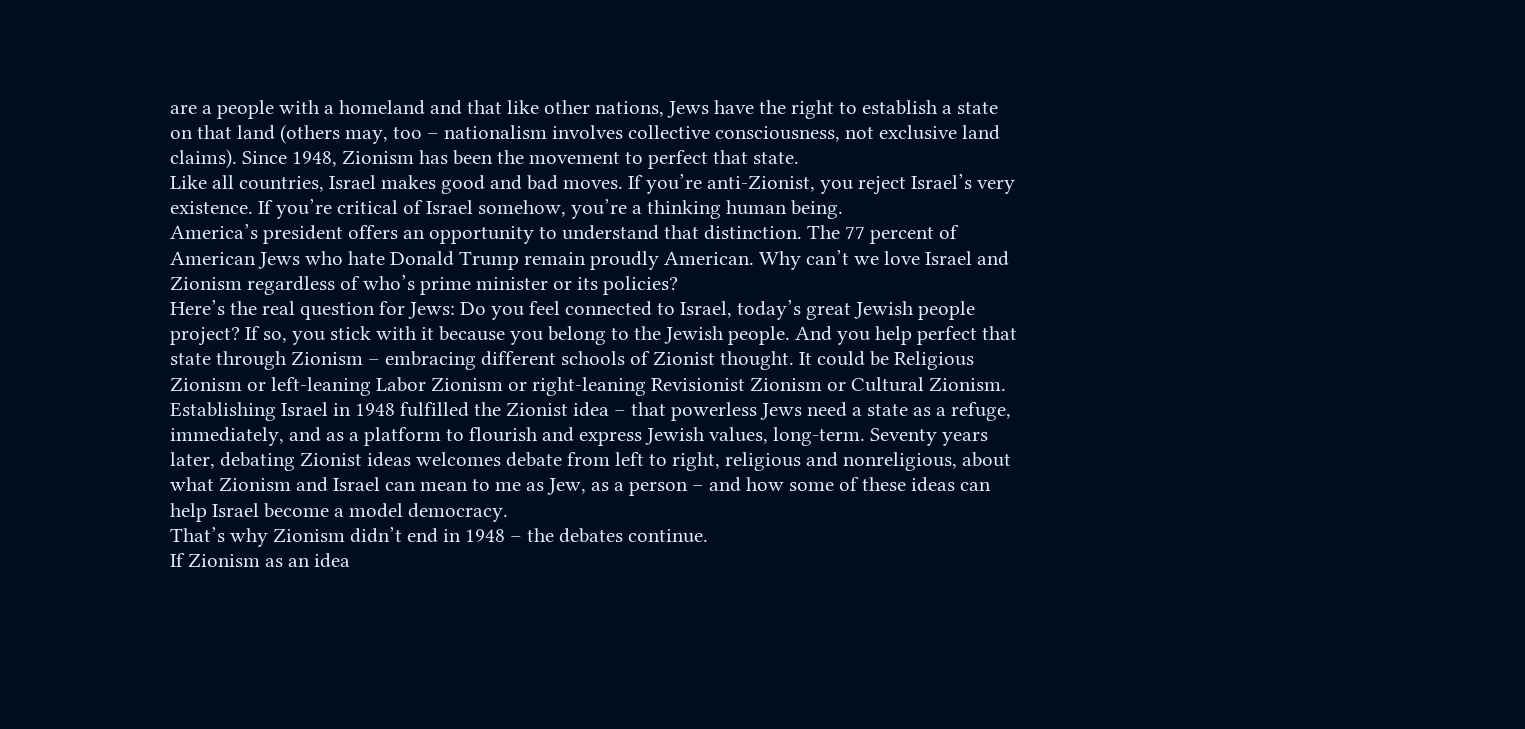are a people with a homeland and that like other nations, Jews have the right to establish a state on that land (others may, too – nationalism involves collective consciousness, not exclusive land claims). Since 1948, Zionism has been the movement to perfect that state.
Like all countries, Israel makes good and bad moves. If you’re anti-Zionist, you reject Israel’s very existence. If you’re critical of Israel somehow, you’re a thinking human being.
America’s president offers an opportunity to understand that distinction. The 77 percent of American Jews who hate Donald Trump remain proudly American. Why can’t we love Israel and Zionism regardless of who’s prime minister or its policies?
Here’s the real question for Jews: Do you feel connected to Israel, today’s great Jewish people project? If so, you stick with it because you belong to the Jewish people. And you help perfect that state through Zionism – embracing different schools of Zionist thought. It could be Religious Zionism or left-leaning Labor Zionism or right-leaning Revisionist Zionism or Cultural Zionism.
Establishing Israel in 1948 fulfilled the Zionist idea – that powerless Jews need a state as a refuge, immediately, and as a platform to flourish and express Jewish values, long-term. Seventy years later, debating Zionist ideas welcomes debate from left to right, religious and nonreligious, about what Zionism and Israel can mean to me as Jew, as a person – and how some of these ideas can help Israel become a model democracy.
That’s why Zionism didn’t end in 1948 – the debates continue.
If Zionism as an idea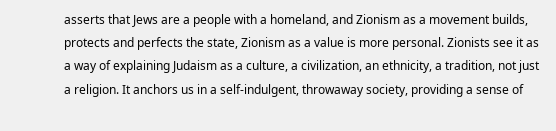asserts that Jews are a people with a homeland, and Zionism as a movement builds, protects and perfects the state, Zionism as a value is more personal. Zionists see it as a way of explaining Judaism as a culture, a civilization, an ethnicity, a tradition, not just a religion. It anchors us in a self-indulgent, throwaway society, providing a sense of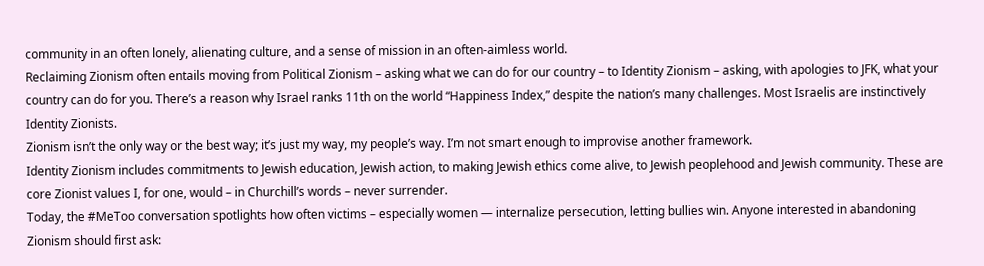community in an often lonely, alienating culture, and a sense of mission in an often-aimless world.
Reclaiming Zionism often entails moving from Political Zionism – asking what we can do for our country – to Identity Zionism – asking, with apologies to JFK, what your country can do for you. There’s a reason why Israel ranks 11th on the world “Happiness Index,” despite the nation’s many challenges. Most Israelis are instinctively Identity Zionists.
Zionism isn’t the only way or the best way; it’s just my way, my people’s way. I’m not smart enough to improvise another framework.
Identity Zionism includes commitments to Jewish education, Jewish action, to making Jewish ethics come alive, to Jewish peoplehood and Jewish community. These are core Zionist values I, for one, would – in Churchill’s words – never surrender.
Today, the #MeToo conversation spotlights how often victims – especially women — internalize persecution, letting bullies win. Anyone interested in abandoning Zionism should first ask: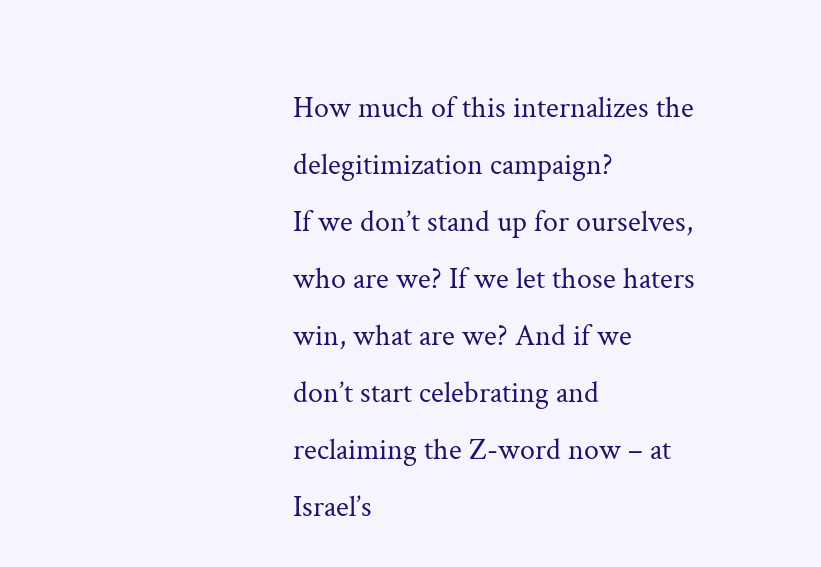How much of this internalizes the delegitimization campaign?
If we don’t stand up for ourselves, who are we? If we let those haters win, what are we? And if we don’t start celebrating and reclaiming the Z-word now – at Israel’s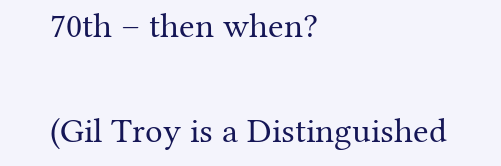70th – then when?

(Gil Troy is a Distinguished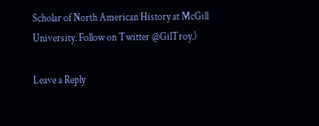Scholar of North American History at McGill University. Follow on Twitter @GilTroy.)

Leave a Reply